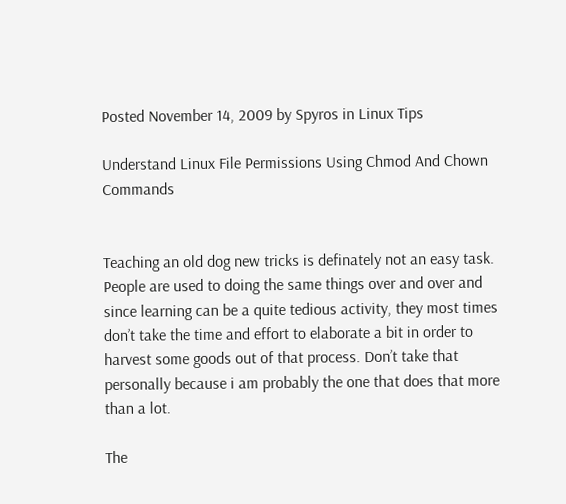Posted November 14, 2009 by Spyros in Linux Tips

Understand Linux File Permissions Using Chmod And Chown Commands


Teaching an old dog new tricks is definately not an easy task. People are used to doing the same things over and over and since learning can be a quite tedious activity, they most times don’t take the time and effort to elaborate a bit in order to harvest some goods out of that process. Don’t take that personally because i am probably the one that does that more than a lot.

The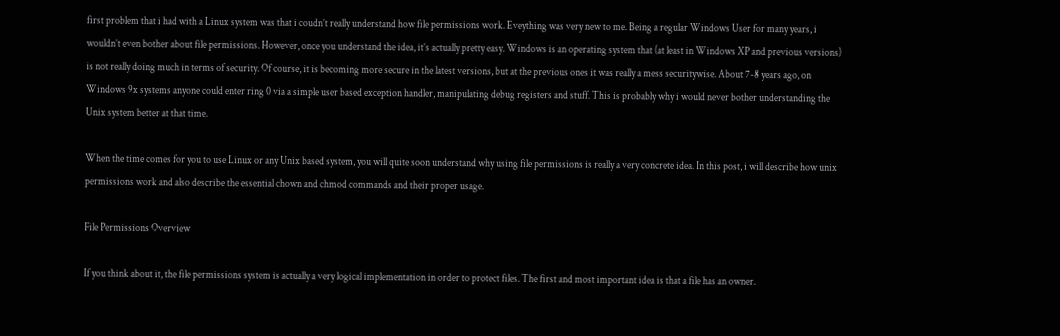first problem that i had with a Linux system was that i coudn’t really understand how file permissions work. Eveything was very new to me. Being a regular Windows User for many years, i wouldn’t even bother about file permissions. However, once you understand the idea, it’s actually pretty easy. Windows is an operating system that (at least in Windows XP and previous versions) is not really doing much in terms of security. Of course, it is becoming more secure in the latest versions, but at the previous ones it was really a mess securitywise. About 7-8 years ago, on Windows 9x systems anyone could enter ring 0 via a simple user based exception handler, manipulating debug registers and stuff. This is probably why i would never bother understanding the Unix system better at that time.

When the time comes for you to use Linux or any Unix based system, you will quite soon understand why using file permissions is really a very concrete idea. In this post, i will describe how unix permissions work and also describe the essential chown and chmod commands and their proper usage.

File Permissions Overview

If you think about it, the file permissions system is actually a very logical implementation in order to protect files. The first and most important idea is that a file has an owner.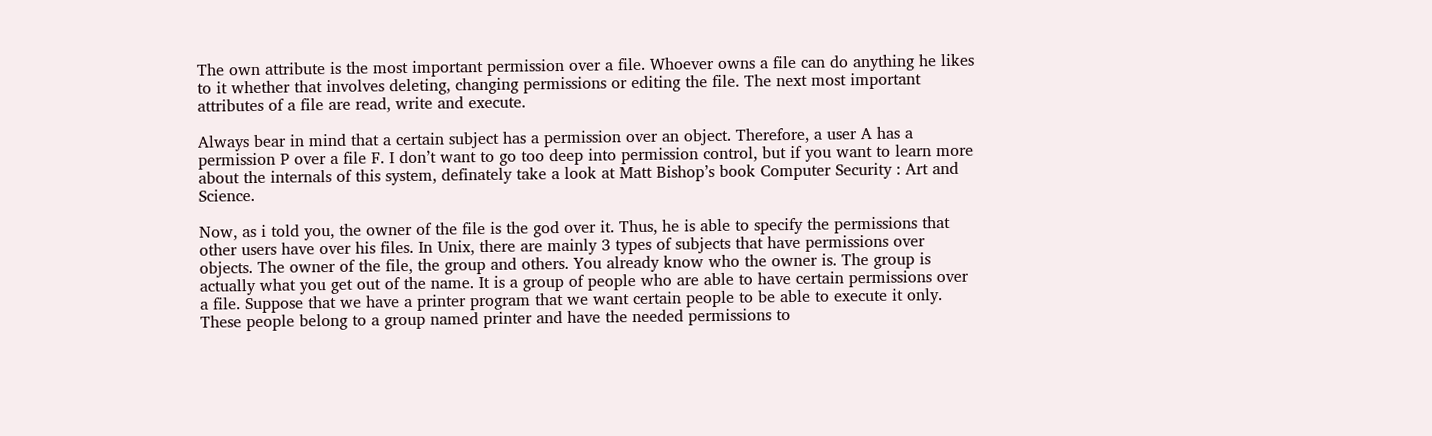The own attribute is the most important permission over a file. Whoever owns a file can do anything he likes to it whether that involves deleting, changing permissions or editing the file. The next most important attributes of a file are read, write and execute.

Always bear in mind that a certain subject has a permission over an object. Therefore, a user A has a permission P over a file F. I don’t want to go too deep into permission control, but if you want to learn more about the internals of this system, definately take a look at Matt Bishop’s book Computer Security : Art and Science.

Now, as i told you, the owner of the file is the god over it. Thus, he is able to specify the permissions that other users have over his files. In Unix, there are mainly 3 types of subjects that have permissions over objects. The owner of the file, the group and others. You already know who the owner is. The group is actually what you get out of the name. It is a group of people who are able to have certain permissions over a file. Suppose that we have a printer program that we want certain people to be able to execute it only. These people belong to a group named printer and have the needed permissions to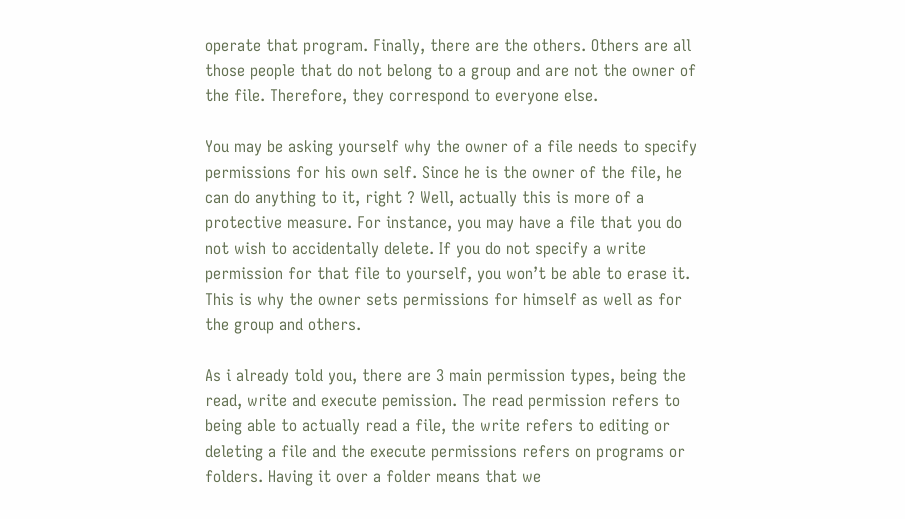operate that program. Finally, there are the others. Others are all those people that do not belong to a group and are not the owner of the file. Therefore, they correspond to everyone else.

You may be asking yourself why the owner of a file needs to specify permissions for his own self. Since he is the owner of the file, he can do anything to it, right ? Well, actually this is more of a protective measure. For instance, you may have a file that you do not wish to accidentally delete. If you do not specify a write permission for that file to yourself, you won’t be able to erase it. This is why the owner sets permissions for himself as well as for the group and others.

As i already told you, there are 3 main permission types, being the read, write and execute pemission. The read permission refers to being able to actually read a file, the write refers to editing or deleting a file and the execute permissions refers on programs or folders. Having it over a folder means that we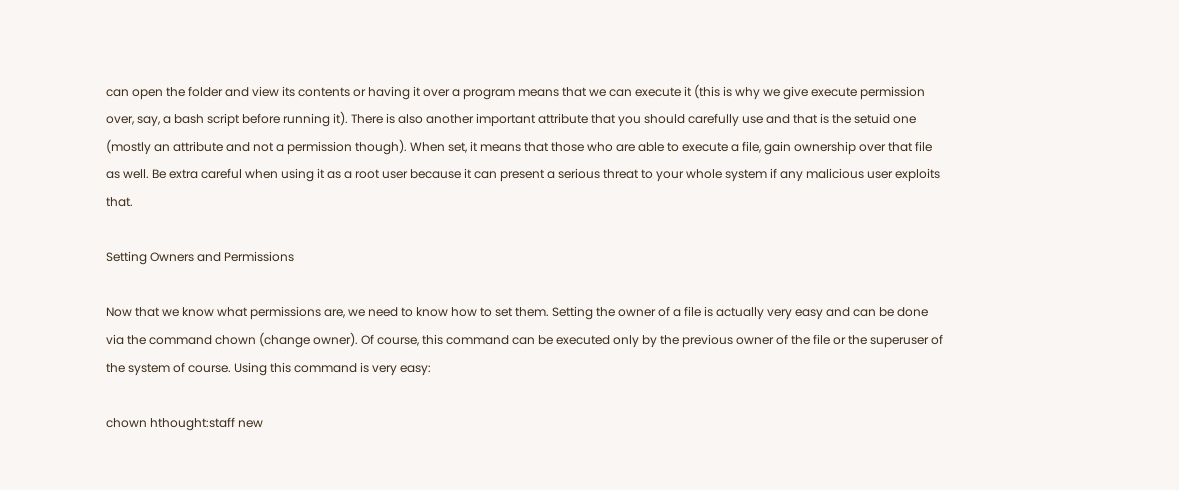can open the folder and view its contents or having it over a program means that we can execute it (this is why we give execute permission over, say, a bash script before running it). There is also another important attribute that you should carefully use and that is the setuid one (mostly an attribute and not a permission though). When set, it means that those who are able to execute a file, gain ownership over that file as well. Be extra careful when using it as a root user because it can present a serious threat to your whole system if any malicious user exploits that.

Setting Owners and Permissions

Now that we know what permissions are, we need to know how to set them. Setting the owner of a file is actually very easy and can be done via the command chown (change owner). Of course, this command can be executed only by the previous owner of the file or the superuser of the system of course. Using this command is very easy:

chown hthought:staff new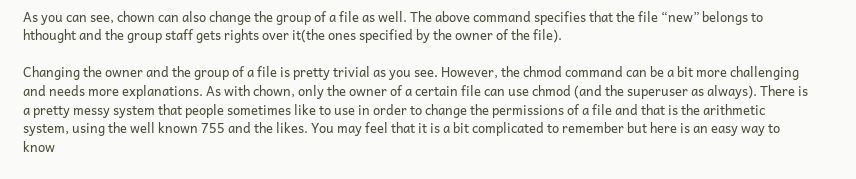As you can see, chown can also change the group of a file as well. The above command specifies that the file “new” belongs to hthought and the group staff gets rights over it(the ones specified by the owner of the file).

Changing the owner and the group of a file is pretty trivial as you see. However, the chmod command can be a bit more challenging and needs more explanations. As with chown, only the owner of a certain file can use chmod (and the superuser as always). There is a pretty messy system that people sometimes like to use in order to change the permissions of a file and that is the arithmetic system, using the well known 755 and the likes. You may feel that it is a bit complicated to remember but here is an easy way to know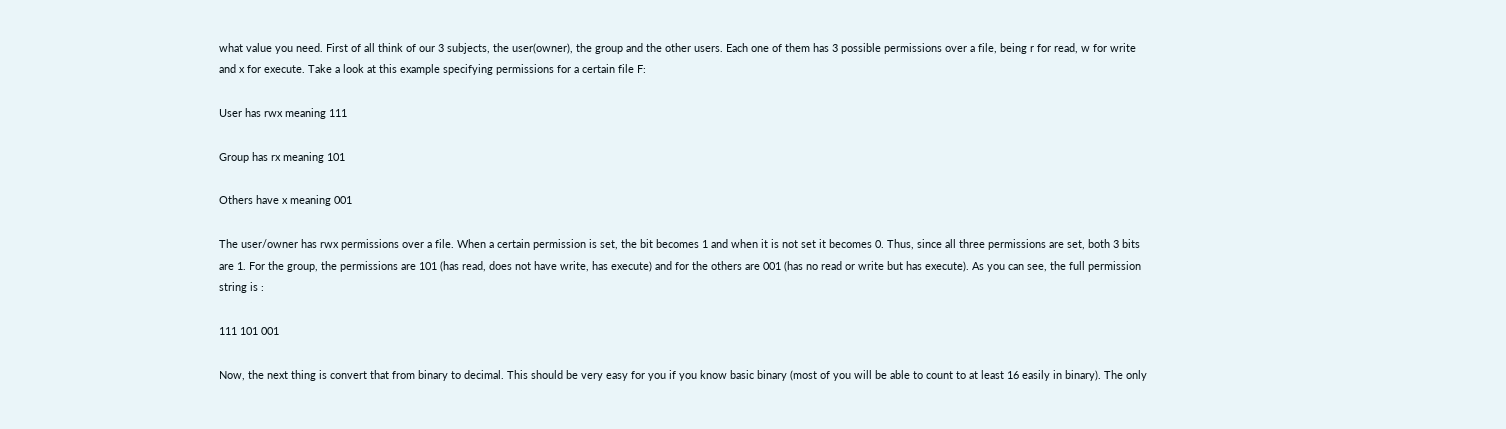what value you need. First of all think of our 3 subjects, the user(owner), the group and the other users. Each one of them has 3 possible permissions over a file, being r for read, w for write and x for execute. Take a look at this example specifying permissions for a certain file F:

User has rwx meaning 111

Group has rx meaning 101

Others have x meaning 001

The user/owner has rwx permissions over a file. When a certain permission is set, the bit becomes 1 and when it is not set it becomes 0. Thus, since all three permissions are set, both 3 bits are 1. For the group, the permissions are 101 (has read, does not have write, has execute) and for the others are 001 (has no read or write but has execute). As you can see, the full permission string is :

111 101 001

Now, the next thing is convert that from binary to decimal. This should be very easy for you if you know basic binary (most of you will be able to count to at least 16 easily in binary). The only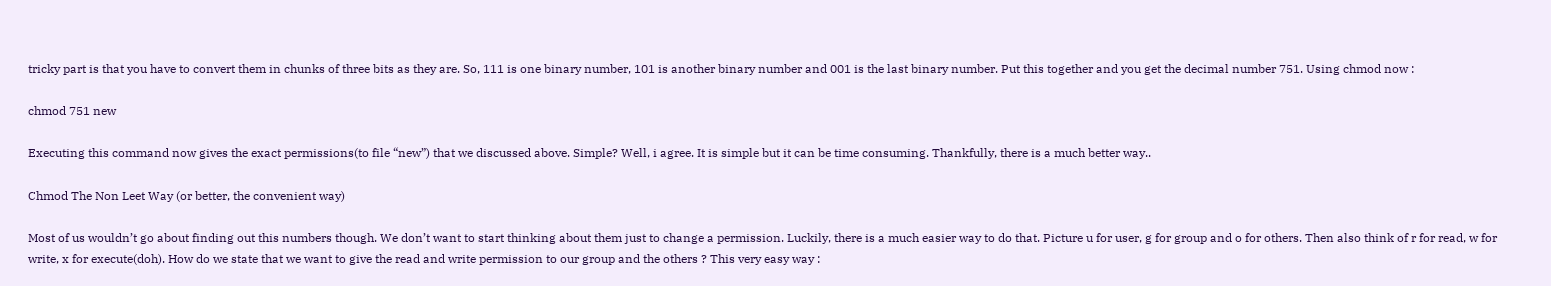tricky part is that you have to convert them in chunks of three bits as they are. So, 111 is one binary number, 101 is another binary number and 001 is the last binary number. Put this together and you get the decimal number 751. Using chmod now :

chmod 751 new

Executing this command now gives the exact permissions(to file “new”) that we discussed above. Simple? Well, i agree. It is simple but it can be time consuming. Thankfully, there is a much better way..

Chmod The Non Leet Way (or better, the convenient way)

Most of us wouldn’t go about finding out this numbers though. We don’t want to start thinking about them just to change a permission. Luckily, there is a much easier way to do that. Picture u for user, g for group and o for others. Then also think of r for read, w for write, x for execute(doh). How do we state that we want to give the read and write permission to our group and the others ? This very easy way :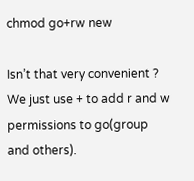chmod go+rw new

Isn’t that very convenient ? We just use + to add r and w permissions to go(group and others).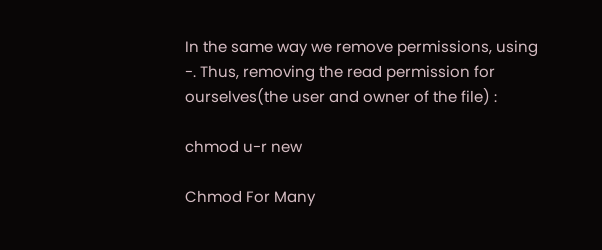In the same way we remove permissions, using -. Thus, removing the read permission for ourselves(the user and owner of the file) :

chmod u-r new

Chmod For Many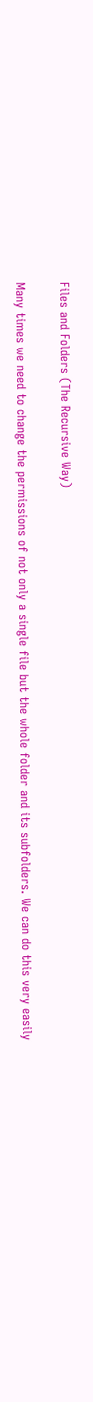Files and Folders (The Recursive Way)

Many times we need to change the permissions of not only a single file but the whole folder and its subfolders. We can do this very easily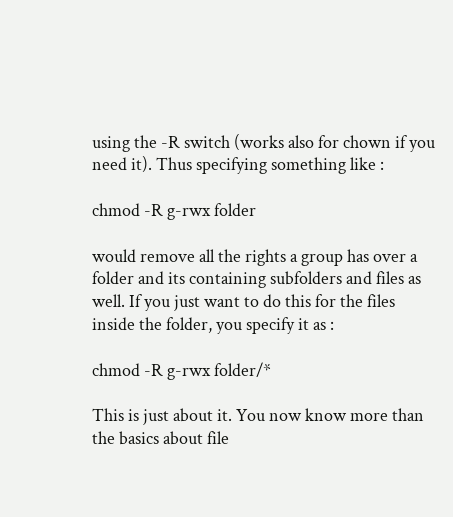using the -R switch (works also for chown if you need it). Thus specifying something like :

chmod -R g-rwx folder

would remove all the rights a group has over a folder and its containing subfolders and files as well. If you just want to do this for the files inside the folder, you specify it as :

chmod -R g-rwx folder/*

This is just about it. You now know more than the basics about file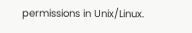permissions in Unix/Linux.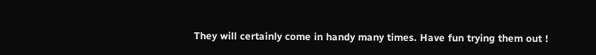They will certainly come in handy many times. Have fun trying them out !